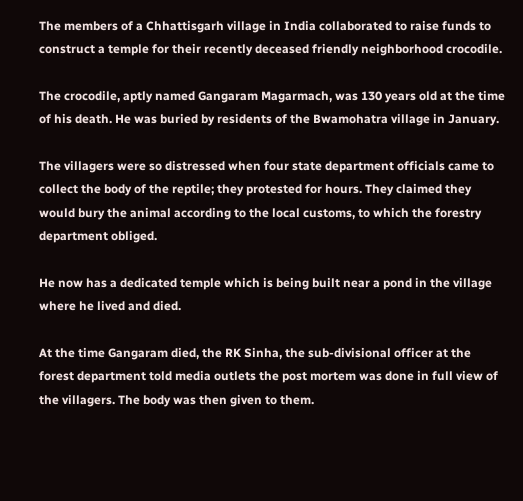The members of a Chhattisgarh village in India collaborated to raise funds to construct a temple for their recently deceased friendly neighborhood crocodile.

The crocodile, aptly named Gangaram Magarmach, was 130 years old at the time of his death. He was buried by residents of the Bwamohatra village in January.

The villagers were so distressed when four state department officials came to collect the body of the reptile; they protested for hours. They claimed they would bury the animal according to the local customs, to which the forestry department obliged.

He now has a dedicated temple which is being built near a pond in the village where he lived and died.

At the time Gangaram died, the RK Sinha, the sub-divisional officer at the forest department told media outlets the post mortem was done in full view of the villagers. The body was then given to them.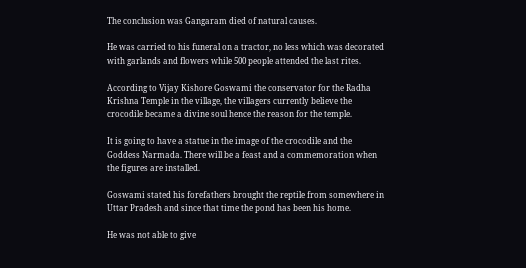The conclusion was Gangaram died of natural causes.

He was carried to his funeral on a tractor, no less which was decorated with garlands and flowers while 500 people attended the last rites.

According to Vijay Kishore Goswami the conservator for the Radha Krishna Temple in the village, the villagers currently believe the crocodile became a divine soul hence the reason for the temple.

It is going to have a statue in the image of the crocodile and the Goddess Narmada. There will be a feast and a commemoration when the figures are installed.

Goswami stated his forefathers brought the reptile from somewhere in Uttar Pradesh and since that time the pond has been his home.

He was not able to give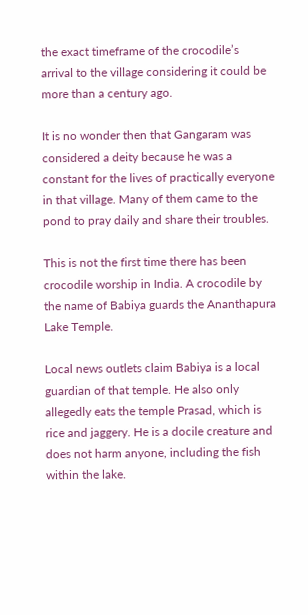the exact timeframe of the crocodile’s arrival to the village considering it could be more than a century ago.

It is no wonder then that Gangaram was considered a deity because he was a constant for the lives of practically everyone in that village. Many of them came to the pond to pray daily and share their troubles.

This is not the first time there has been crocodile worship in India. A crocodile by the name of Babiya guards the Ananthapura Lake Temple.

Local news outlets claim Babiya is a local guardian of that temple. He also only allegedly eats the temple Prasad, which is rice and jaggery. He is a docile creature and does not harm anyone, including the fish within the lake.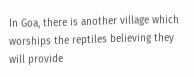In Goa, there is another village which worships the reptiles believing they will provide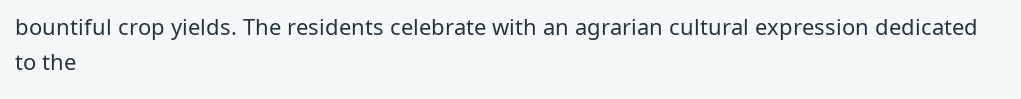bountiful crop yields. The residents celebrate with an agrarian cultural expression dedicated to the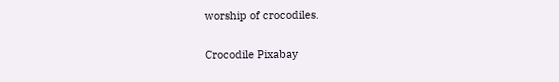worship of crocodiles.

Crocodile Pixabay